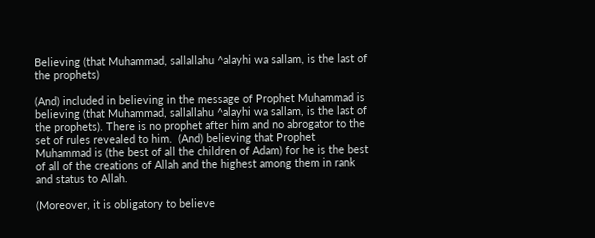Believing (that Muhammad, sallallahu ^alayhi wa sallam, is the last of the prophets)

(And) included in believing in the message of Prophet Muhammad is believing (that Muhammad, sallallahu ^alayhi wa sallam, is the last of the prophets). There is no prophet after him and no abrogator to the set of rules revealed to him.  (And) believing that Prophet Muhammad is (the best of all the children of Adam) for he is the best of all of the creations of Allah and the highest among them in rank and status to Allah.

(Moreover, it is obligatory to believe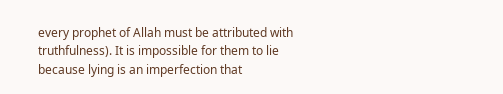every prophet of Allah must be attributed with truthfulness). It is impossible for them to lie because lying is an imperfection that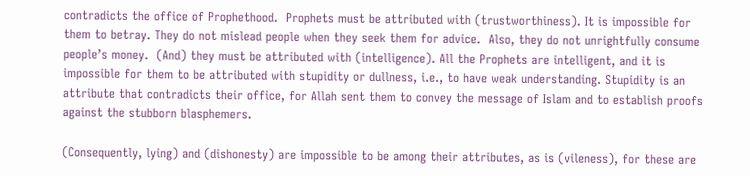contradicts the office of Prophethood.  Prophets must be attributed with (trustworthiness). It is impossible for them to betray. They do not mislead people when they seek them for advice.  Also, they do not unrightfully consume people’s money.  (And) they must be attributed with (intelligence). All the Prophets are intelligent, and it is impossible for them to be attributed with stupidity or dullness, i.e., to have weak understanding. Stupidity is an attribute that contradicts their office, for Allah sent them to convey the message of Islam and to establish proofs against the stubborn blasphemers.

(Consequently, lying) and (dishonesty) are impossible to be among their attributes, as is (vileness), for these are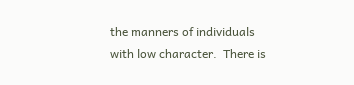the manners of individuals with low character.  There is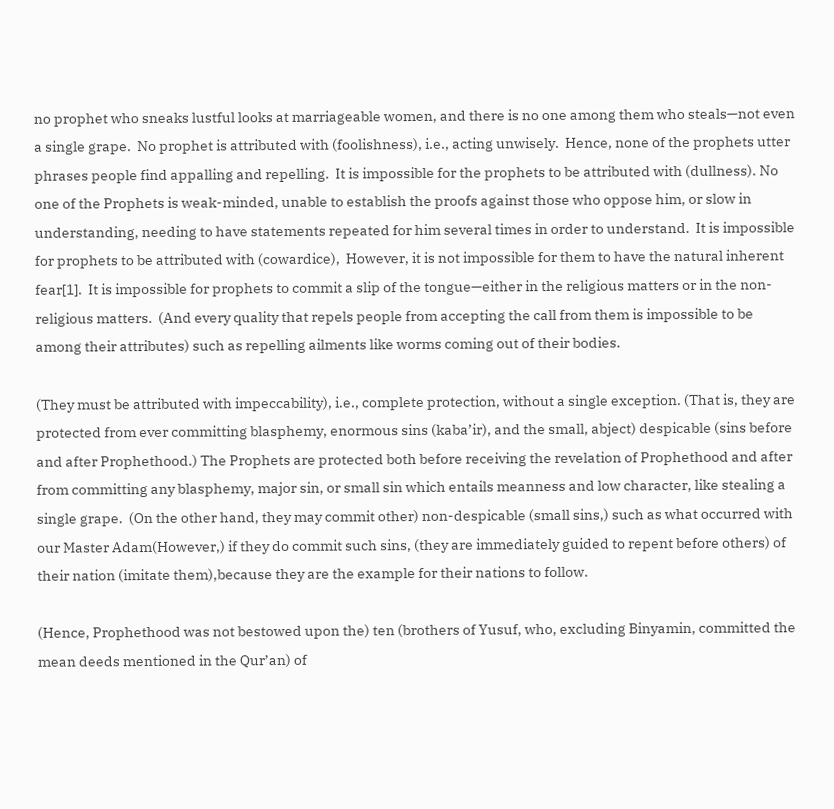no prophet who sneaks lustful looks at marriageable women, and there is no one among them who steals—not even a single grape.  No prophet is attributed with (foolishness), i.e., acting unwisely.  Hence, none of the prophets utter phrases people find appalling and repelling.  It is impossible for the prophets to be attributed with (dullness). No one of the Prophets is weak-minded, unable to establish the proofs against those who oppose him, or slow in understanding, needing to have statements repeated for him several times in order to understand.  It is impossible for prophets to be attributed with (cowardice),  However, it is not impossible for them to have the natural inherent fear[1].  It is impossible for prophets to commit a slip of the tongue—either in the religious matters or in the non-religious matters.  (And every quality that repels people from accepting the call from them is impossible to be among their attributes) such as repelling ailments like worms coming out of their bodies.

(They must be attributed with impeccability), i.e., complete protection, without a single exception. (That is, they are protected from ever committing blasphemy, enormous sins (kaba’ir), and the small, abject) despicable (sins before and after Prophethood.) The Prophets are protected both before receiving the revelation of Prophethood and after from committing any blasphemy, major sin, or small sin which entails meanness and low character, like stealing a single grape.  (On the other hand, they may commit other) non-despicable (small sins,) such as what occurred with our Master Adam(However,) if they do commit such sins, (they are immediately guided to repent before others) of their nation (imitate them),because they are the example for their nations to follow.

(Hence, Prophethood was not bestowed upon the) ten (brothers of Yusuf, who, excluding Binyamin, committed the mean deeds mentioned in the Qur’an) of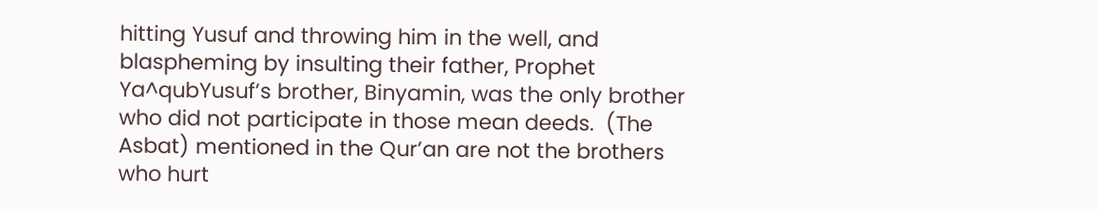hitting Yusuf and throwing him in the well, and blaspheming by insulting their father, Prophet Ya^qubYusuf’s brother, Binyamin, was the only brother who did not participate in those mean deeds.  (The Asbat) mentioned in the Qur’an are not the brothers who hurt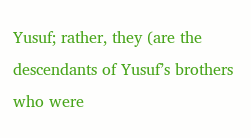Yusuf; rather, they (are the descendants of Yusuf’s brothers who were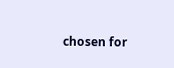chosen for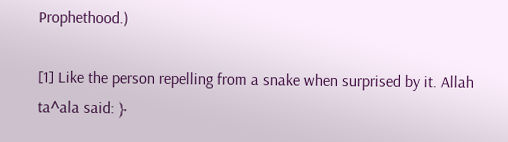Prophethood.)

[1] Like the person repelling from a snake when surprised by it. Allah ta^ala said: ﴿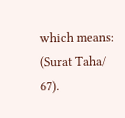which means: (Surat Taha/ 67).